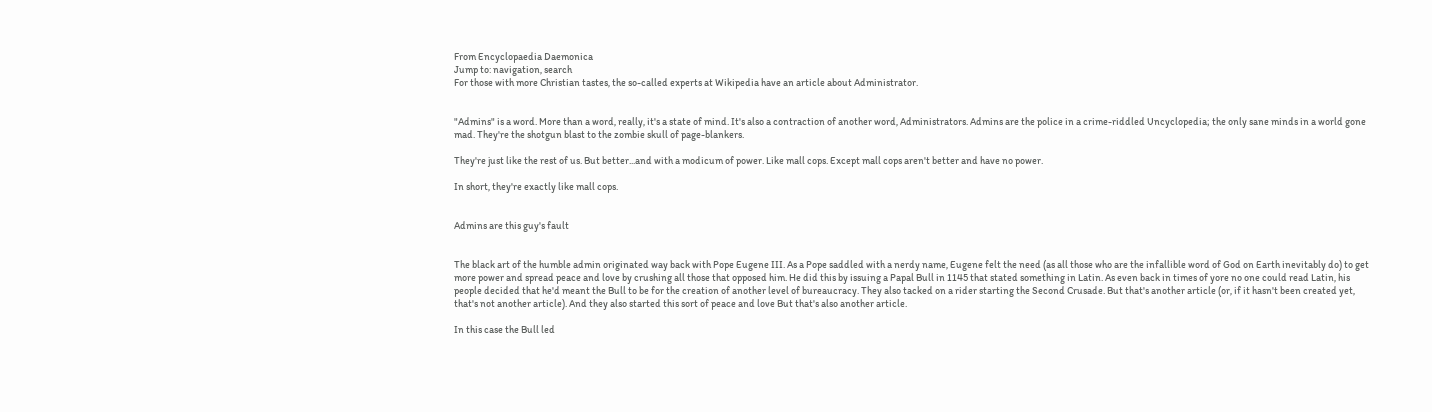From Encyclopaedia Daemonica
Jump to: navigation, search
For those with more Christian tastes, the so-called experts at Wikipedia have an article about Administrator.


"Admins" is a word. More than a word, really, it's a state of mind. It's also a contraction of another word, Administrators. Admins are the police in a crime-riddled Uncyclopedia; the only sane minds in a world gone mad. They're the shotgun blast to the zombie skull of page-blankers.

They're just like the rest of us. But better...and with a modicum of power. Like mall cops. Except mall cops aren't better and have no power.

In short, they're exactly like mall cops.


Admins are this guy's fault


The black art of the humble admin originated way back with Pope Eugene III. As a Pope saddled with a nerdy name, Eugene felt the need (as all those who are the infallible word of God on Earth inevitably do) to get more power and spread peace and love by crushing all those that opposed him. He did this by issuing a Papal Bull in 1145 that stated something in Latin. As even back in times of yore no one could read Latin, his people decided that he'd meant the Bull to be for the creation of another level of bureaucracy. They also tacked on a rider starting the Second Crusade. But that's another article (or, if it hasn't been created yet, that's not another article). And they also started this sort of peace and love But that's also another article.

In this case the Bull led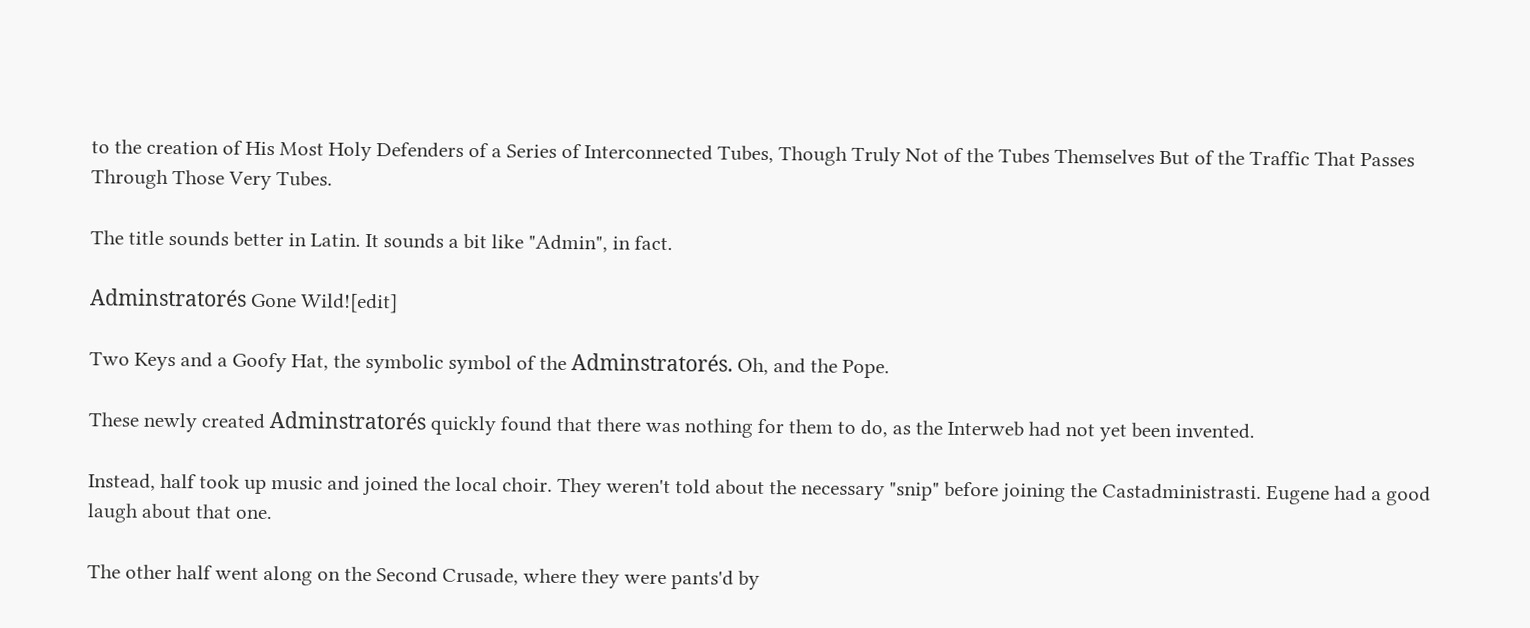to the creation of His Most Holy Defenders of a Series of Interconnected Tubes, Though Truly Not of the Tubes Themselves But of the Traffic That Passes Through Those Very Tubes.

The title sounds better in Latin. It sounds a bit like "Admin", in fact.

Adminstratorés Gone Wild![edit]

Two Keys and a Goofy Hat, the symbolic symbol of the Adminstratorés. Oh, and the Pope.

These newly created Adminstratorés quickly found that there was nothing for them to do, as the Interweb had not yet been invented.

Instead, half took up music and joined the local choir. They weren't told about the necessary "snip" before joining the Castadministrasti. Eugene had a good laugh about that one.

The other half went along on the Second Crusade, where they were pants'd by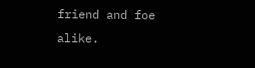friend and foe alike.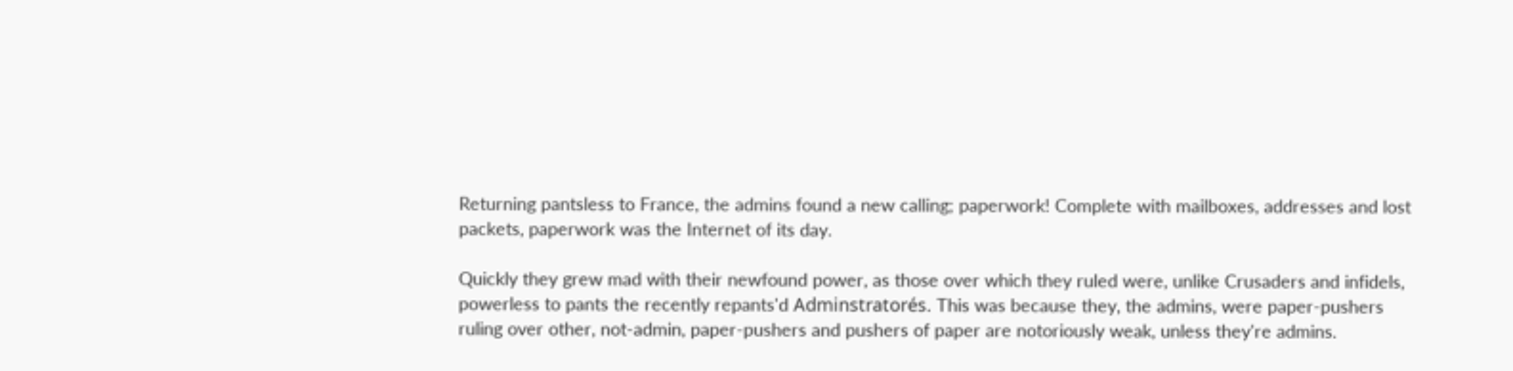Returning pantsless to France, the admins found a new calling; paperwork! Complete with mailboxes, addresses and lost packets, paperwork was the Internet of its day.

Quickly they grew mad with their newfound power, as those over which they ruled were, unlike Crusaders and infidels, powerless to pants the recently repants'd Adminstratorés. This was because they, the admins, were paper-pushers ruling over other, not-admin, paper-pushers and pushers of paper are notoriously weak, unless they're admins.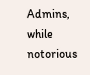Admins, while notorious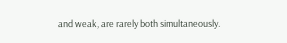and weak, are rarely both simultaneously.